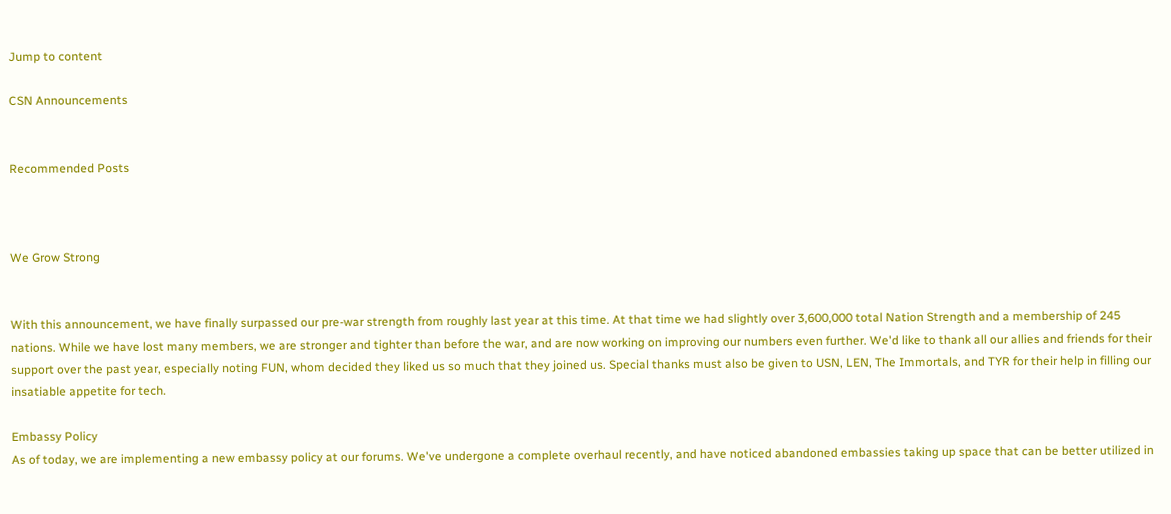Jump to content

CSN Announcements


Recommended Posts



We Grow Strong


With this announcement, we have finally surpassed our pre-war strength from roughly last year at this time. At that time we had slightly over 3,600,000 total Nation Strength and a membership of 245 nations. While we have lost many members, we are stronger and tighter than before the war, and are now working on improving our numbers even further. We'd like to thank all our allies and friends for their support over the past year, especially noting FUN, whom decided they liked us so much that they joined us. Special thanks must also be given to USN, LEN, The Immortals, and TYR for their help in filling our insatiable appetite for tech.

Embassy Policy
As of today, we are implementing a new embassy policy at our forums. We've undergone a complete overhaul recently, and have noticed abandoned embassies taking up space that can be better utilized in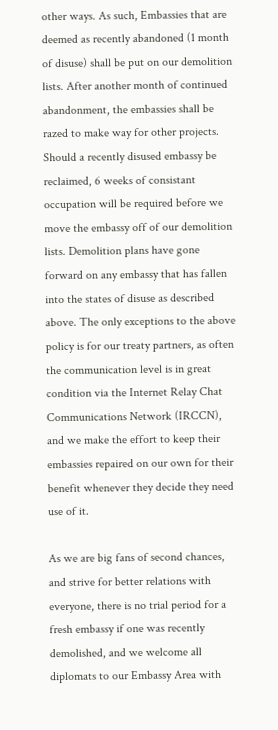other ways. As such, Embassies that are deemed as recently abandoned (1 month of disuse) shall be put on our demolition lists. After another month of continued abandonment, the embassies shall be razed to make way for other projects. Should a recently disused embassy be reclaimed, 6 weeks of consistant occupation will be required before we move the embassy off of our demolition lists. Demolition plans have gone forward on any embassy that has fallen into the states of disuse as described above. The only exceptions to the above policy is for our treaty partners, as often the communication level is in great condition via the Internet Relay Chat Communications Network (IRCCN), and we make the effort to keep their embassies repaired on our own for their benefit whenever they decide they need use of it.

As we are big fans of second chances, and strive for better relations with everyone, there is no trial period for a fresh embassy if one was recently demolished, and we welcome all diplomats to our Embassy Area with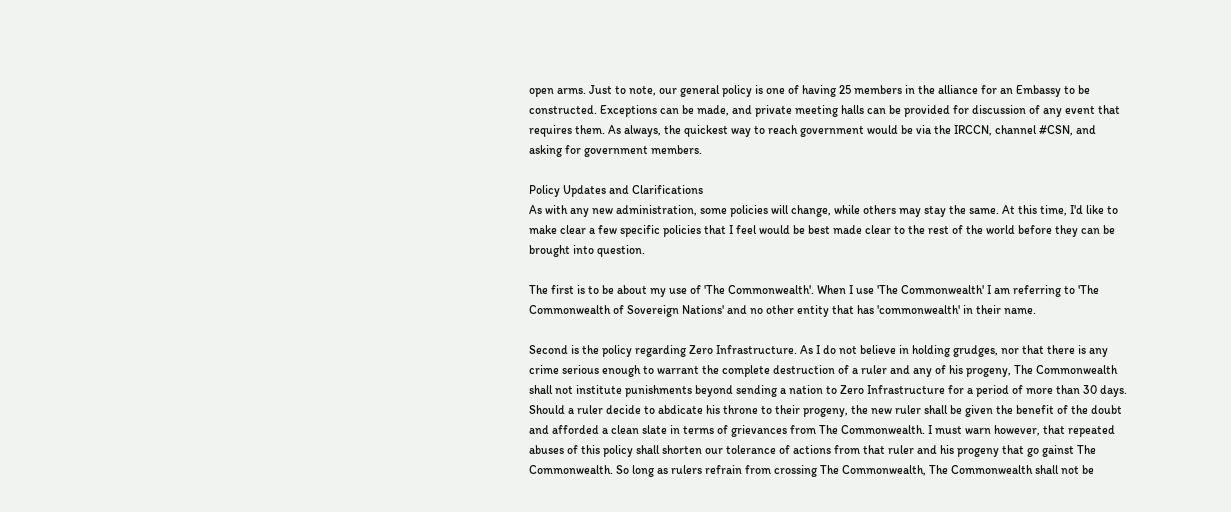open arms. Just to note, our general policy is one of having 25 members in the alliance for an Embassy to be constructed. Exceptions can be made, and private meeting halls can be provided for discussion of any event that requires them. As always, the quickest way to reach government would be via the IRCCN, channel #CSN, and asking for government members.

Policy Updates and Clarifications
As with any new administration, some policies will change, while others may stay the same. At this time, I'd like to make clear a few specific policies that I feel would be best made clear to the rest of the world before they can be brought into question.

The first is to be about my use of 'The Commonwealth'. When I use 'The Commonwealth' I am referring to 'The Commonwealth of Sovereign Nations' and no other entity that has 'commonwealth' in their name.

Second is the policy regarding Zero Infrastructure. As I do not believe in holding grudges, nor that there is any crime serious enough to warrant the complete destruction of a ruler and any of his progeny, The Commonwealth shall not institute punishments beyond sending a nation to Zero Infrastructure for a period of more than 30 days. Should a ruler decide to abdicate his throne to their progeny, the new ruler shall be given the benefit of the doubt and afforded a clean slate in terms of grievances from The Commonwealth. I must warn however, that repeated abuses of this policy shall shorten our tolerance of actions from that ruler and his progeny that go gainst The Commonwealth. So long as rulers refrain from crossing The Commonwealth, The Commonwealth shall not be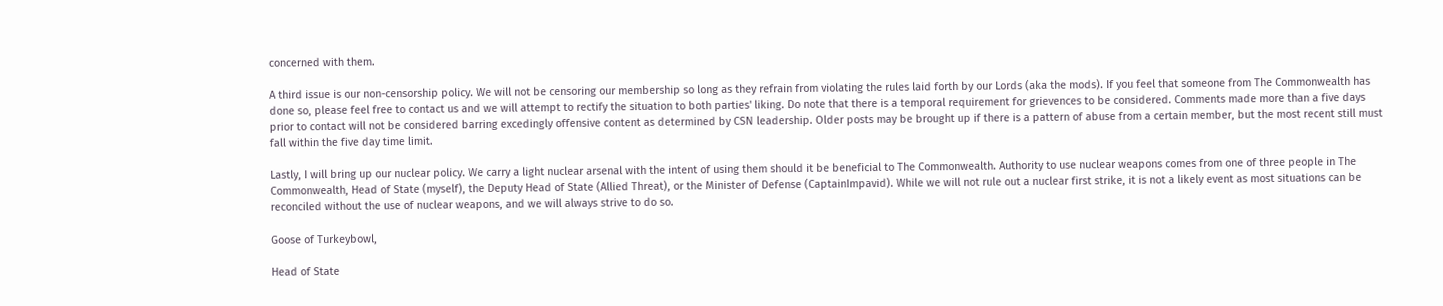concerned with them.

A third issue is our non-censorship policy. We will not be censoring our membership so long as they refrain from violating the rules laid forth by our Lords (aka the mods). If you feel that someone from The Commonwealth has done so, please feel free to contact us and we will attempt to rectify the situation to both parties' liking. Do note that there is a temporal requirement for grievences to be considered. Comments made more than a five days prior to contact will not be considered barring excedingly offensive content as determined by CSN leadership. Older posts may be brought up if there is a pattern of abuse from a certain member, but the most recent still must fall within the five day time limit.

Lastly, I will bring up our nuclear policy. We carry a light nuclear arsenal with the intent of using them should it be beneficial to The Commonwealth. Authority to use nuclear weapons comes from one of three people in The Commonwealth, Head of State (myself), the Deputy Head of State (Allied Threat), or the Minister of Defense (CaptainImpavid). While we will not rule out a nuclear first strike, it is not a likely event as most situations can be reconciled without the use of nuclear weapons, and we will always strive to do so.

Goose of Turkeybowl,

Head of State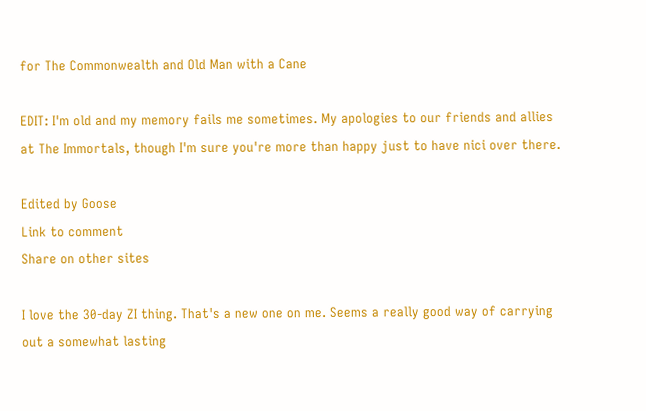for The Commonwealth and Old Man with a Cane

EDIT: I'm old and my memory fails me sometimes. My apologies to our friends and allies at The Immortals, though I'm sure you're more than happy just to have nici over there.

Edited by Goose
Link to comment
Share on other sites

I love the 30-day ZI thing. That's a new one on me. Seems a really good way of carrying out a somewhat lasting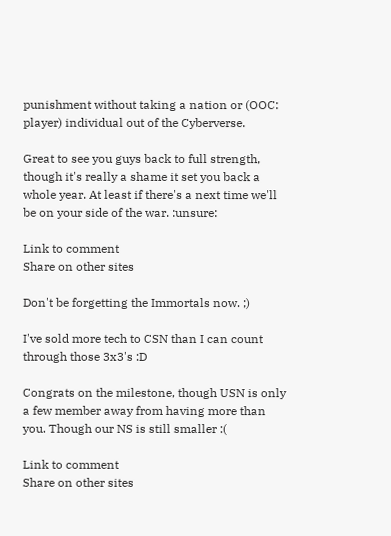punishment without taking a nation or (OOC: player) individual out of the Cyberverse.

Great to see you guys back to full strength, though it's really a shame it set you back a whole year. At least if there's a next time we'll be on your side of the war. :unsure:

Link to comment
Share on other sites

Don't be forgetting the Immortals now. ;)

I've sold more tech to CSN than I can count through those 3x3's :D

Congrats on the milestone, though USN is only a few member away from having more than you. Though our NS is still smaller :(

Link to comment
Share on other sites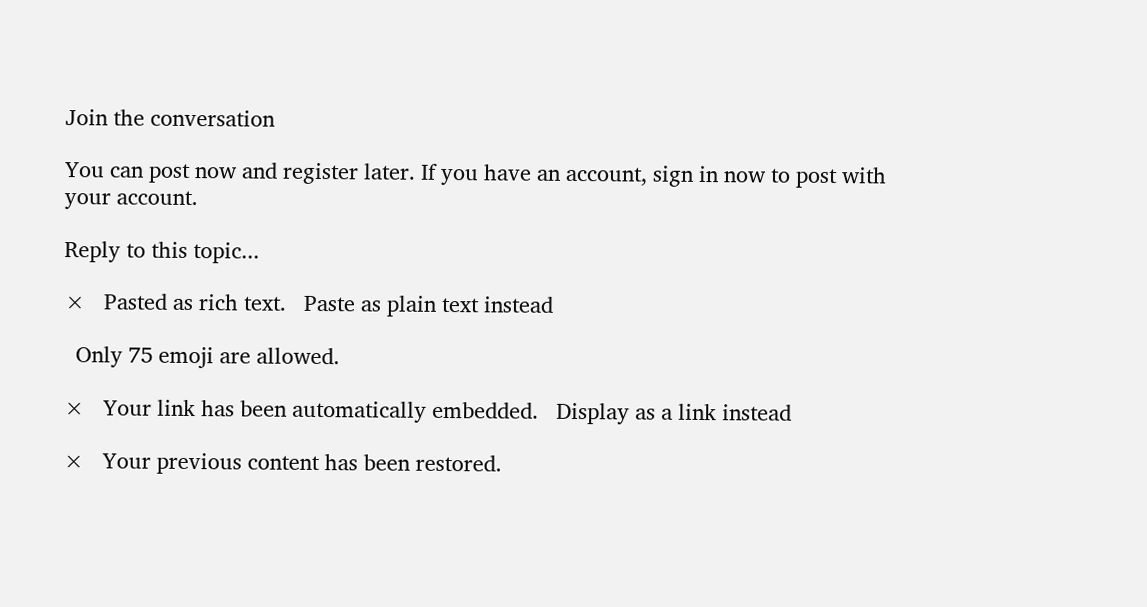Join the conversation

You can post now and register later. If you have an account, sign in now to post with your account.

Reply to this topic...

×   Pasted as rich text.   Paste as plain text instead

  Only 75 emoji are allowed.

×   Your link has been automatically embedded.   Display as a link instead

×   Your previous content has been restored.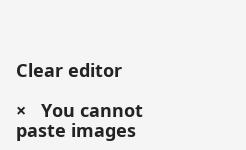Clear editor

×   You cannot paste images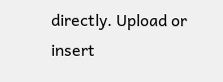directly. Upload or insert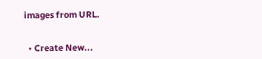images from URL.


  • Create New...